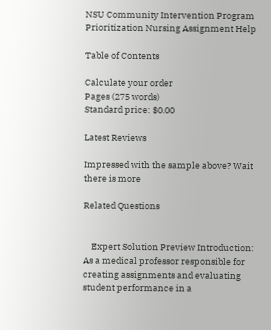NSU Community Intervention Program Prioritization Nursing Assignment Help

Table of Contents

Calculate your order
Pages (275 words)
Standard price: $0.00

Latest Reviews

Impressed with the sample above? Wait there is more

Related Questions


    Expert Solution Preview Introduction: As a medical professor responsible for creating assignments and evaluating student performance in a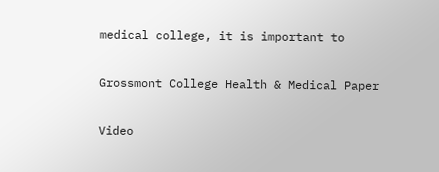medical college, it is important to

Grossmont College Health & Medical Paper

Video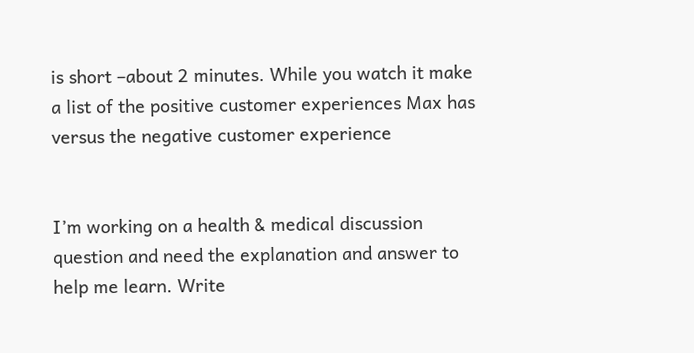is short –about 2 minutes. While you watch it make a list of the positive customer experiences Max has versus the negative customer experience


I’m working on a health & medical discussion question and need the explanation and answer to help me learn. Write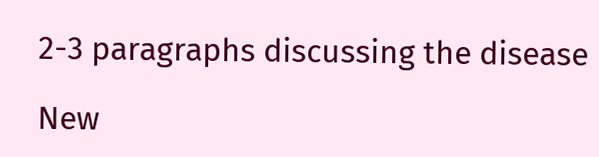2-3 paragraphs discussing the disease

New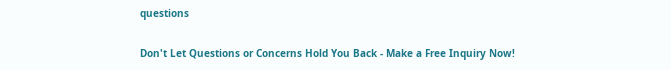questions

Don't Let Questions or Concerns Hold You Back - Make a Free Inquiry Now!